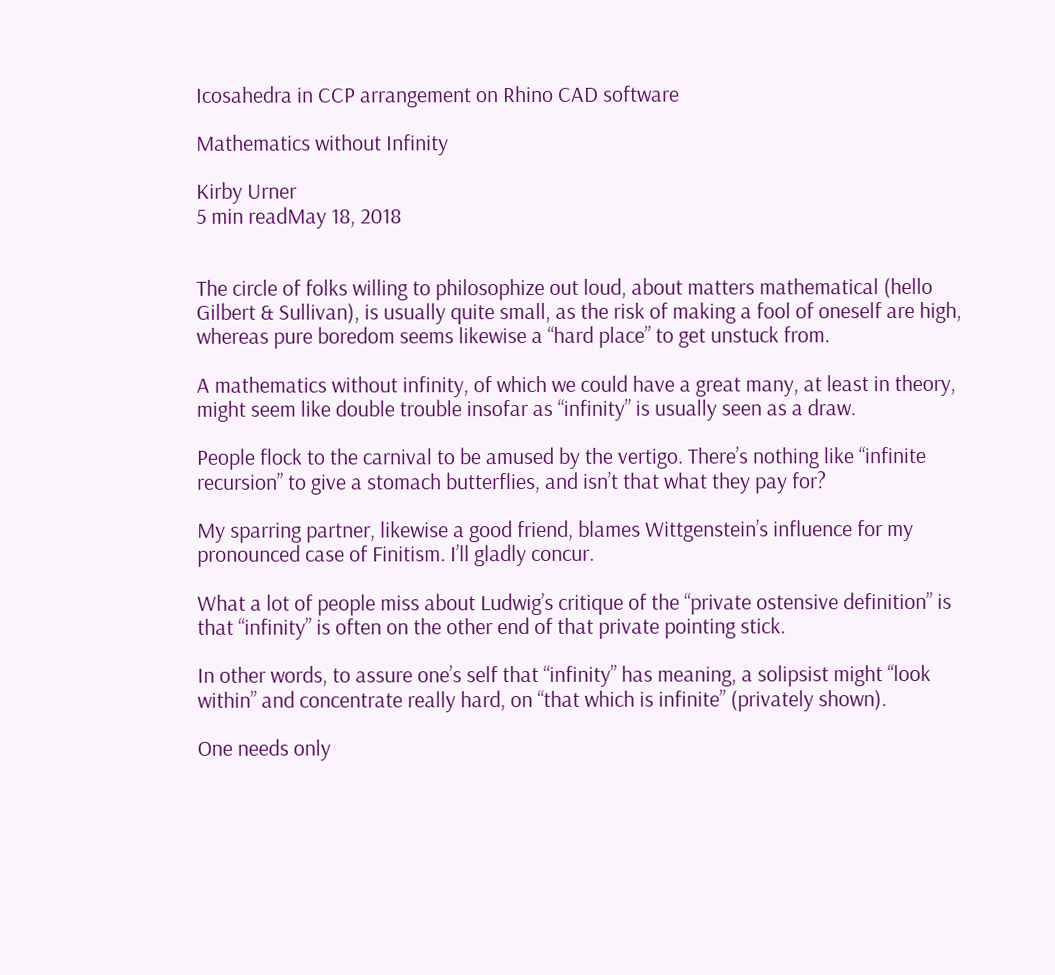Icosahedra in CCP arrangement on Rhino CAD software

Mathematics without Infinity

Kirby Urner
5 min readMay 18, 2018


The circle of folks willing to philosophize out loud, about matters mathematical (hello Gilbert & Sullivan), is usually quite small, as the risk of making a fool of oneself are high, whereas pure boredom seems likewise a “hard place” to get unstuck from.

A mathematics without infinity, of which we could have a great many, at least in theory, might seem like double trouble insofar as “infinity” is usually seen as a draw.

People flock to the carnival to be amused by the vertigo. There’s nothing like “infinite recursion” to give a stomach butterflies, and isn’t that what they pay for?

My sparring partner, likewise a good friend, blames Wittgenstein’s influence for my pronounced case of Finitism. I’ll gladly concur.

What a lot of people miss about Ludwig’s critique of the “private ostensive definition” is that “infinity” is often on the other end of that private pointing stick.

In other words, to assure one’s self that “infinity” has meaning, a solipsist might “look within” and concentrate really hard, on “that which is infinite” (privately shown).

One needs only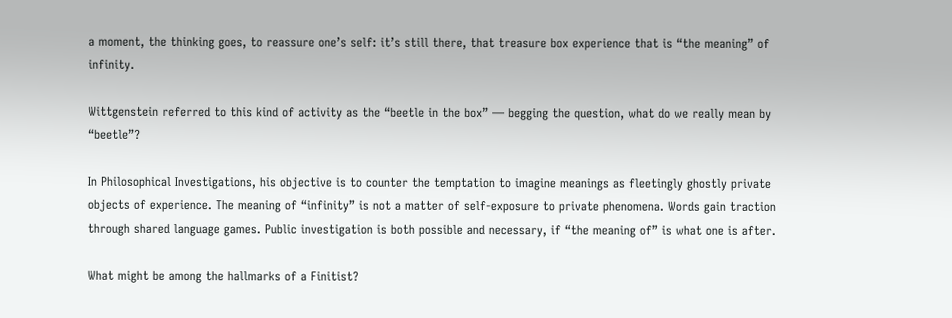a moment, the thinking goes, to reassure one’s self: it’s still there, that treasure box experience that is “the meaning” of infinity.

Wittgenstein referred to this kind of activity as the “beetle in the box” — begging the question, what do we really mean by “beetle”?

In Philosophical Investigations, his objective is to counter the temptation to imagine meanings as fleetingly ghostly private objects of experience. The meaning of “infinity” is not a matter of self-exposure to private phenomena. Words gain traction through shared language games. Public investigation is both possible and necessary, if “the meaning of” is what one is after.

What might be among the hallmarks of a Finitist?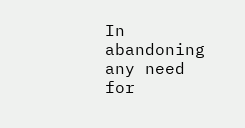In abandoning any need for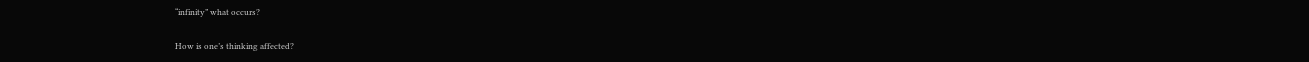“infinity” what occurs?

How is one’s thinking affected?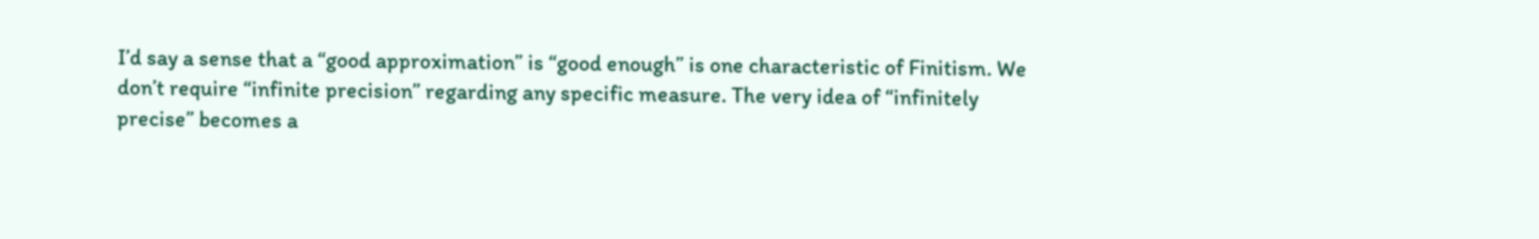I’d say a sense that a “good approximation” is “good enough” is one characteristic of Finitism. We don’t require “infinite precision” regarding any specific measure. The very idea of “infinitely precise” becomes a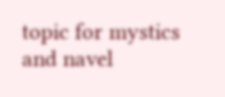topic for mystics and navel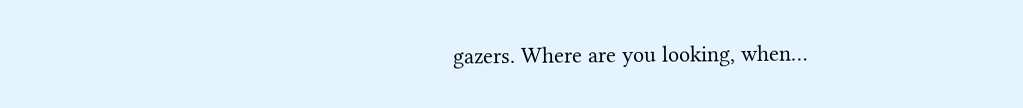gazers. Where are you looking, when…